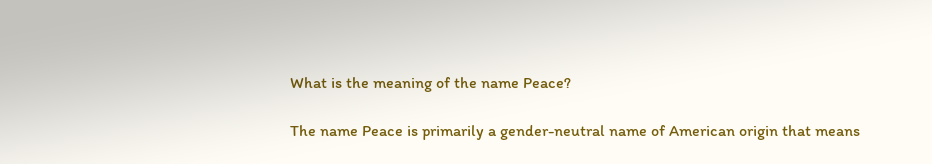What is the meaning of the name Peace?

The name Peace is primarily a gender-neutral name of American origin that means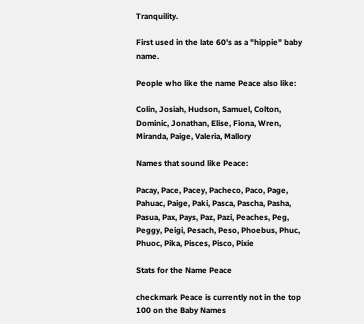Tranquility.

First used in the late 60's as a "hippie" baby name.

People who like the name Peace also like:

Colin, Josiah, Hudson, Samuel, Colton, Dominic, Jonathan, Elise, Fiona, Wren, Miranda, Paige, Valeria, Mallory

Names that sound like Peace:

Pacay, Pace, Pacey, Pacheco, Paco, Page, Pahuac, Paige, Paki, Pasca, Pascha, Pasha, Pasua, Pax, Pays, Paz, Pazi, Peaches, Peg, Peggy, Peigi, Pesach, Peso, Phoebus, Phuc, Phuoc, Pika, Pisces, Pisco, Pixie

Stats for the Name Peace

checkmark Peace is currently not in the top 100 on the Baby Names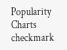Popularity Charts
checkmark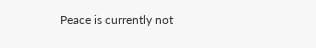Peace is currently not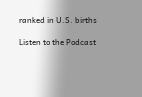ranked in U.S. births

Listen to the Podcast